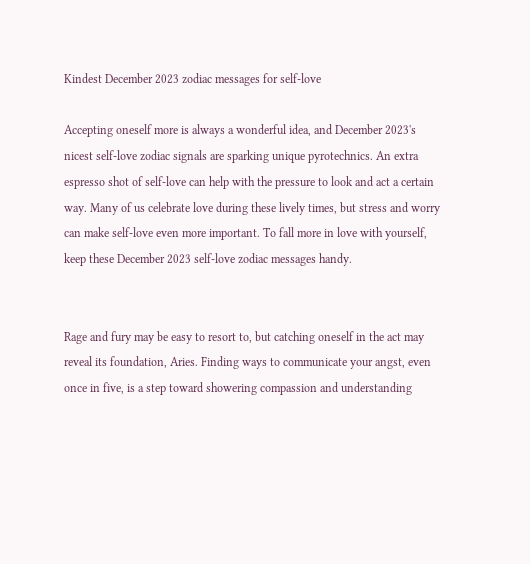Kindest December 2023 zodiac messages for self-love

Accepting oneself more is always a wonderful idea, and December 2023's nicest self-love zodiac signals are sparking unique pyrotechnics. An extra espresso shot of self-love can help with the pressure to look and act a certain way. Many of us celebrate love during these lively times, but stress and worry can make self-love even more important. To fall more in love with yourself, keep these December 2023 self-love zodiac messages handy.


Rage and fury may be easy to resort to, but catching oneself in the act may reveal its foundation, Aries. Finding ways to communicate your angst, even once in five, is a step toward showering compassion and understanding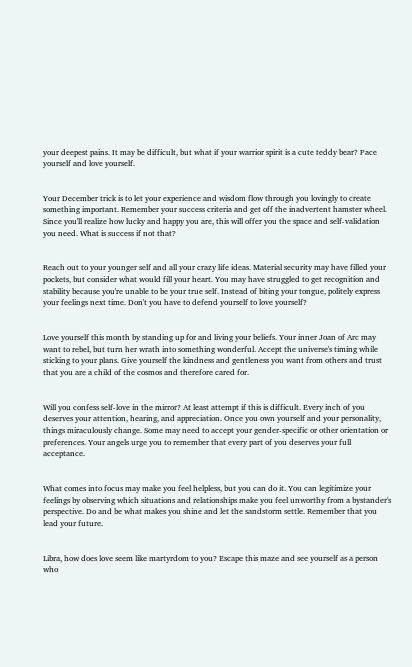your deepest pains. It may be difficult, but what if your warrior spirit is a cute teddy bear? Pace yourself and love yourself.


Your December trick is to let your experience and wisdom flow through you lovingly to create something important. Remember your success criteria and get off the inadvertent hamster wheel. Since you'll realize how lucky and happy you are, this will offer you the space and self-validation you need. What is success if not that?


Reach out to your younger self and all your crazy life ideas. Material security may have filled your pockets, but consider what would fill your heart. You may have struggled to get recognition and stability because you're unable to be your true self. Instead of biting your tongue, politely express your feelings next time. Don't you have to defend yourself to love yourself?


Love yourself this month by standing up for and living your beliefs. Your inner Joan of Arc may want to rebel, but turn her wrath into something wonderful. Accept the universe's timing while sticking to your plans. Give yourself the kindness and gentleness you want from others and trust that you are a child of the cosmos and therefore cared for.


Will you confess self-love in the mirror? At least attempt if this is difficult. Every inch of you deserves your attention, hearing, and appreciation. Once you own yourself and your personality, things miraculously change. Some may need to accept your gender-specific or other orientation or preferences. Your angels urge you to remember that every part of you deserves your full acceptance.


What comes into focus may make you feel helpless, but you can do it. You can legitimize your feelings by observing which situations and relationships make you feel unworthy from a bystander's perspective. Do and be what makes you shine and let the sandstorm settle. Remember that you lead your future.


Libra, how does love seem like martyrdom to you? Escape this maze and see yourself as a person who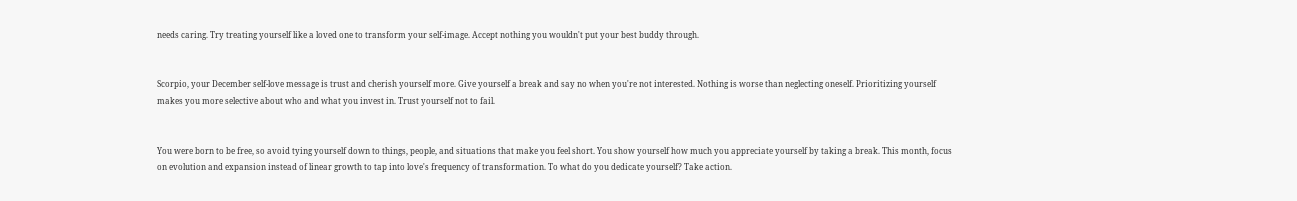needs caring. Try treating yourself like a loved one to transform your self-image. Accept nothing you wouldn't put your best buddy through.


Scorpio, your December self-love message is trust and cherish yourself more. Give yourself a break and say no when you're not interested. Nothing is worse than neglecting oneself. Prioritizing yourself makes you more selective about who and what you invest in. Trust yourself not to fail.


You were born to be free, so avoid tying yourself down to things, people, and situations that make you feel short. You show yourself how much you appreciate yourself by taking a break. This month, focus on evolution and expansion instead of linear growth to tap into love's frequency of transformation. To what do you dedicate yourself? Take action.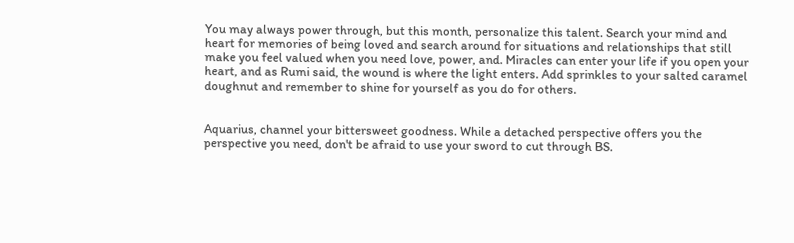You may always power through, but this month, personalize this talent. Search your mind and heart for memories of being loved and search around for situations and relationships that still make you feel valued when you need love, power, and. Miracles can enter your life if you open your heart, and as Rumi said, the wound is where the light enters. Add sprinkles to your salted caramel doughnut and remember to shine for yourself as you do for others.


Aquarius, channel your bittersweet goodness. While a detached perspective offers you the perspective you need, don't be afraid to use your sword to cut through BS.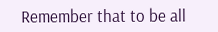Remember that to be all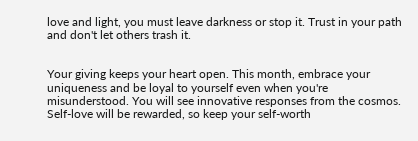love and light, you must leave darkness or stop it. Trust in your path and don't let others trash it.


Your giving keeps your heart open. This month, embrace your uniqueness and be loyal to yourself even when you're misunderstood. You will see innovative responses from the cosmos. Self-love will be rewarded, so keep your self-worth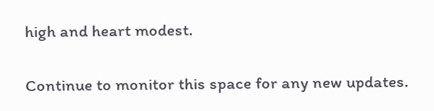high and heart modest.

Continue to monitor this space for any new updates.